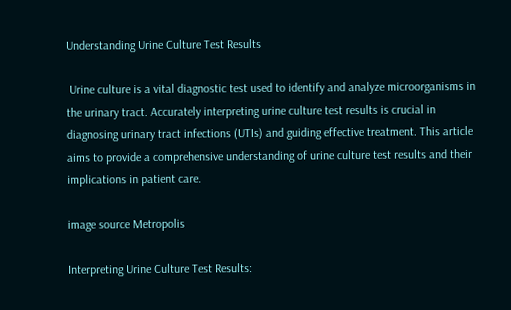Understanding Urine Culture Test Results

 Urine culture is a vital diagnostic test used to identify and analyze microorganisms in the urinary tract. Accurately interpreting urine culture test results is crucial in diagnosing urinary tract infections (UTIs) and guiding effective treatment. This article aims to provide a comprehensive understanding of urine culture test results and their implications in patient care.

image source Metropolis

Interpreting Urine Culture Test Results: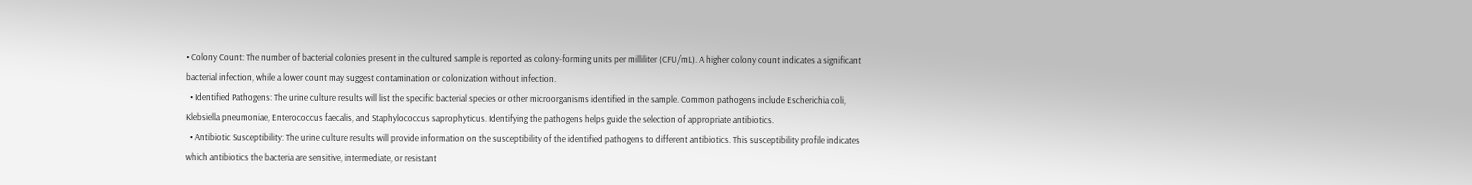• Colony Count: The number of bacterial colonies present in the cultured sample is reported as colony-forming units per milliliter (CFU/mL). A higher colony count indicates a significant bacterial infection, while a lower count may suggest contamination or colonization without infection.
  • Identified Pathogens: The urine culture results will list the specific bacterial species or other microorganisms identified in the sample. Common pathogens include Escherichia coli, Klebsiella pneumoniae, Enterococcus faecalis, and Staphylococcus saprophyticus. Identifying the pathogens helps guide the selection of appropriate antibiotics.
  • Antibiotic Susceptibility: The urine culture results will provide information on the susceptibility of the identified pathogens to different antibiotics. This susceptibility profile indicates which antibiotics the bacteria are sensitive, intermediate, or resistant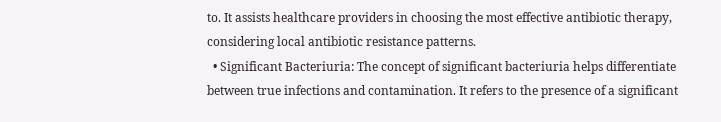to. It assists healthcare providers in choosing the most effective antibiotic therapy, considering local antibiotic resistance patterns.
  • Significant Bacteriuria: The concept of significant bacteriuria helps differentiate between true infections and contamination. It refers to the presence of a significant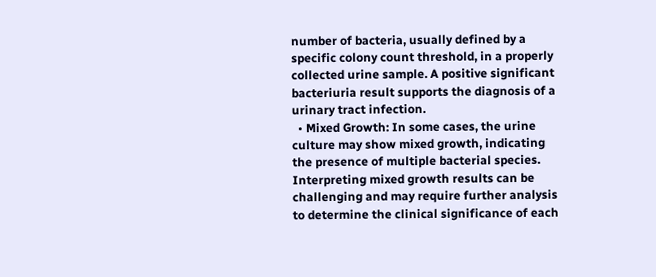number of bacteria, usually defined by a specific colony count threshold, in a properly collected urine sample. A positive significant bacteriuria result supports the diagnosis of a urinary tract infection.
  • Mixed Growth: In some cases, the urine culture may show mixed growth, indicating the presence of multiple bacterial species. Interpreting mixed growth results can be challenging and may require further analysis to determine the clinical significance of each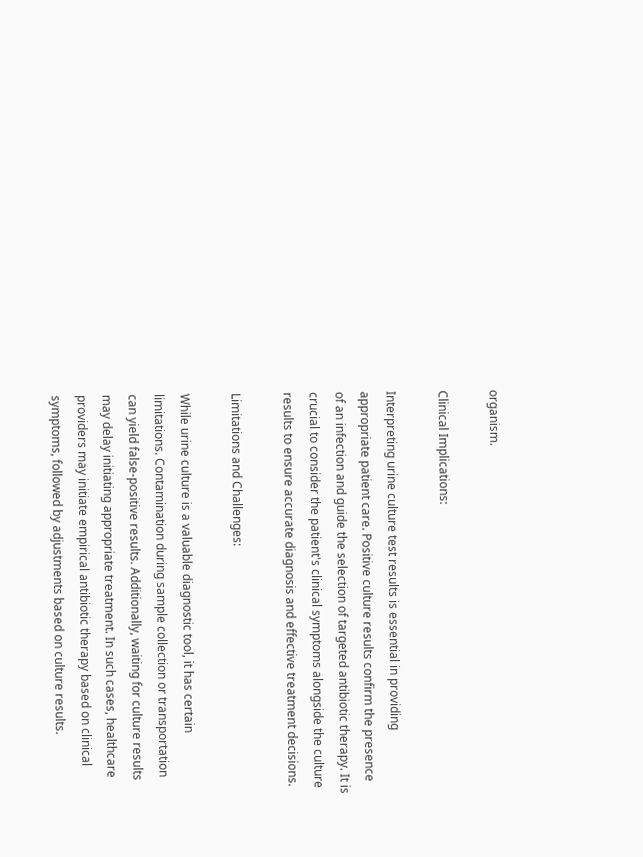organism.

Clinical Implications:

Interpreting urine culture test results is essential in providing appropriate patient care. Positive culture results confirm the presence of an infection and guide the selection of targeted antibiotic therapy. It is crucial to consider the patient's clinical symptoms alongside the culture results to ensure accurate diagnosis and effective treatment decisions.

Limitations and Challenges:

While urine culture is a valuable diagnostic tool, it has certain limitations. Contamination during sample collection or transportation can yield false-positive results. Additionally, waiting for culture results may delay initiating appropriate treatment. In such cases, healthcare providers may initiate empirical antibiotic therapy based on clinical symptoms, followed by adjustments based on culture results.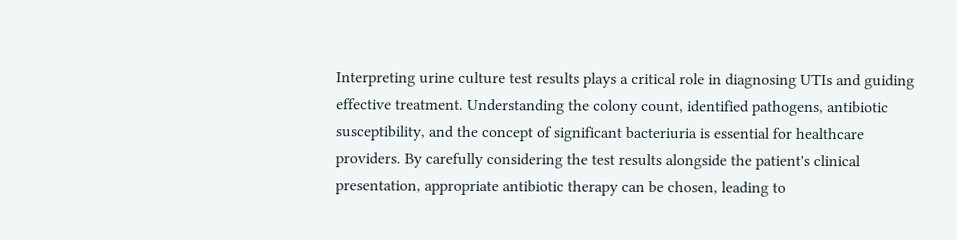Interpreting urine culture test results plays a critical role in diagnosing UTIs and guiding effective treatment. Understanding the colony count, identified pathogens, antibiotic susceptibility, and the concept of significant bacteriuria is essential for healthcare providers. By carefully considering the test results alongside the patient's clinical presentation, appropriate antibiotic therapy can be chosen, leading to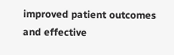improved patient outcomes and effective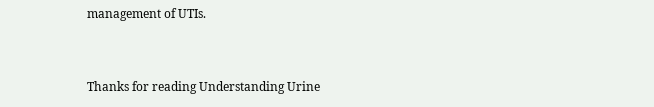management of UTIs.


Thanks for reading Understanding Urine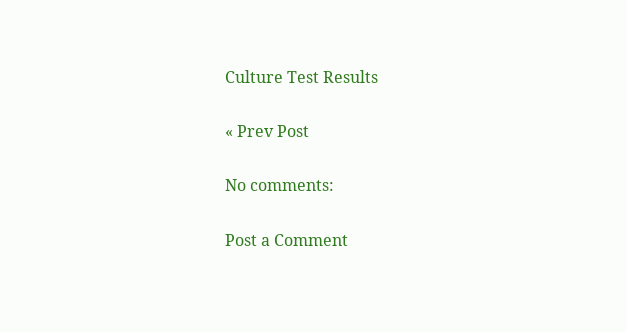Culture Test Results

« Prev Post

No comments:

Post a Comment